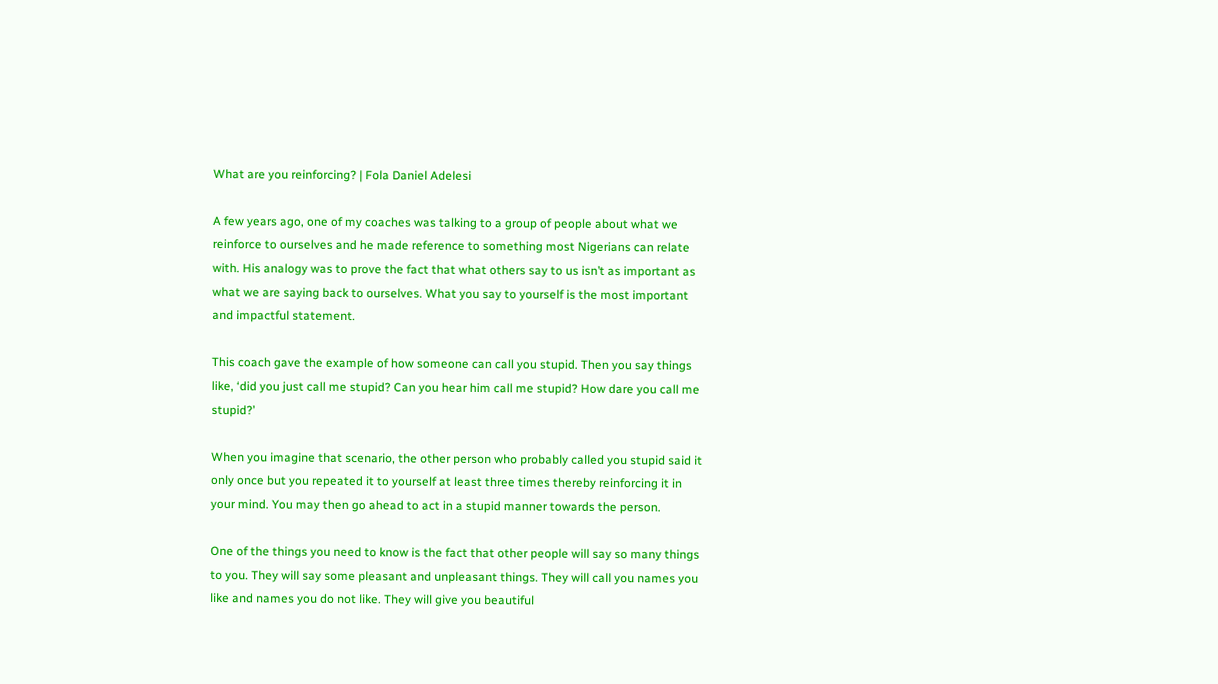What are you reinforcing? | Fola Daniel Adelesi

A few years ago, one of my coaches was talking to a group of people about what we reinforce to ourselves and he made reference to something most Nigerians can relate with. His analogy was to prove the fact that what others say to us isn’t as important as what we are saying back to ourselves. What you say to yourself is the most important and impactful statement.

This coach gave the example of how someone can call you stupid. Then you say things like, ‘did you just call me stupid? Can you hear him call me stupid? How dare you call me stupid?’

When you imagine that scenario, the other person who probably called you stupid said it only once but you repeated it to yourself at least three times thereby reinforcing it in your mind. You may then go ahead to act in a stupid manner towards the person.

One of the things you need to know is the fact that other people will say so many things to you. They will say some pleasant and unpleasant things. They will call you names you like and names you do not like. They will give you beautiful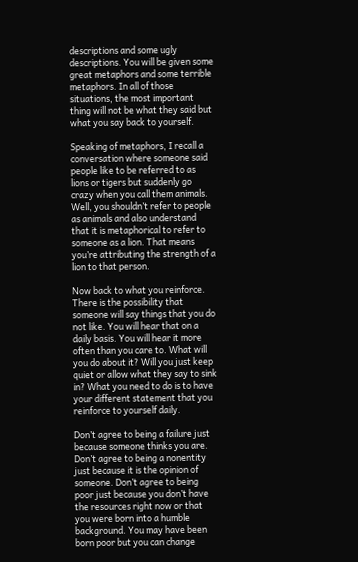descriptions and some ugly descriptions. You will be given some great metaphors and some terrible metaphors. In all of those situations, the most important thing will not be what they said but what you say back to yourself.

Speaking of metaphors, I recall a conversation where someone said people like to be referred to as lions or tigers but suddenly go crazy when you call them animals. Well, you shouldn’t refer to people as animals and also understand that it is metaphorical to refer to someone as a lion. That means you’re attributing the strength of a lion to that person.

Now back to what you reinforce. There is the possibility that someone will say things that you do not like. You will hear that on a daily basis. You will hear it more often than you care to. What will you do about it? Will you just keep quiet or allow what they say to sink in? What you need to do is to have your different statement that you reinforce to yourself daily.

Don’t agree to being a failure just because someone thinks you are. Don’t agree to being a nonentity just because it is the opinion of someone. Don’t agree to being poor just because you don’t have the resources right now or that you were born into a humble background. You may have been born poor but you can change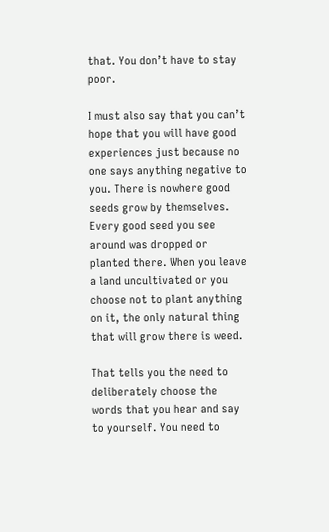that. You don’t have to stay poor.

I must also say that you can’t hope that you will have good experiences just because no one says anything negative to you. There is nowhere good seeds grow by themselves. Every good seed you see around was dropped or planted there. When you leave a land uncultivated or you choose not to plant anything on it, the only natural thing that will grow there is weed.

That tells you the need to deliberately choose the words that you hear and say to yourself. You need to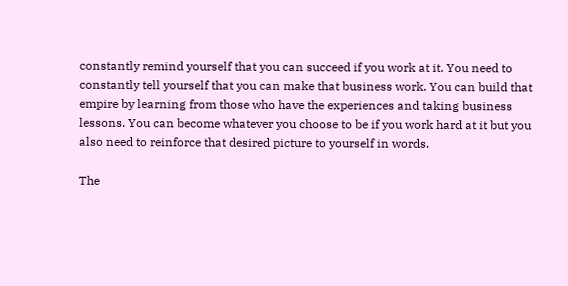constantly remind yourself that you can succeed if you work at it. You need to constantly tell yourself that you can make that business work. You can build that empire by learning from those who have the experiences and taking business lessons. You can become whatever you choose to be if you work hard at it but you also need to reinforce that desired picture to yourself in words.

The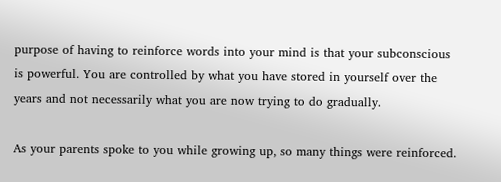purpose of having to reinforce words into your mind is that your subconscious is powerful. You are controlled by what you have stored in yourself over the years and not necessarily what you are now trying to do gradually.

As your parents spoke to you while growing up, so many things were reinforced.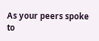As your peers spoke to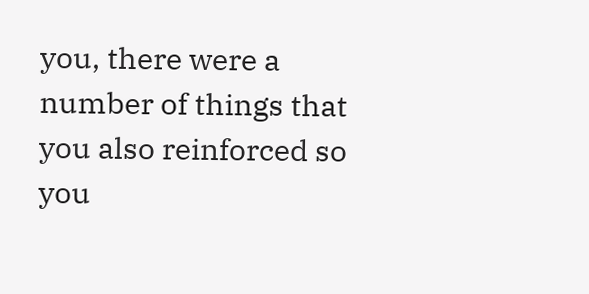you, there were a number of things that you also reinforced so you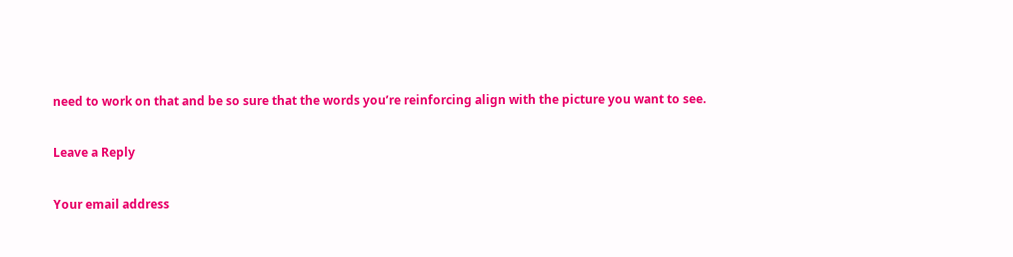need to work on that and be so sure that the words you’re reinforcing align with the picture you want to see.

Leave a Reply

Your email address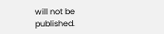will not be published.